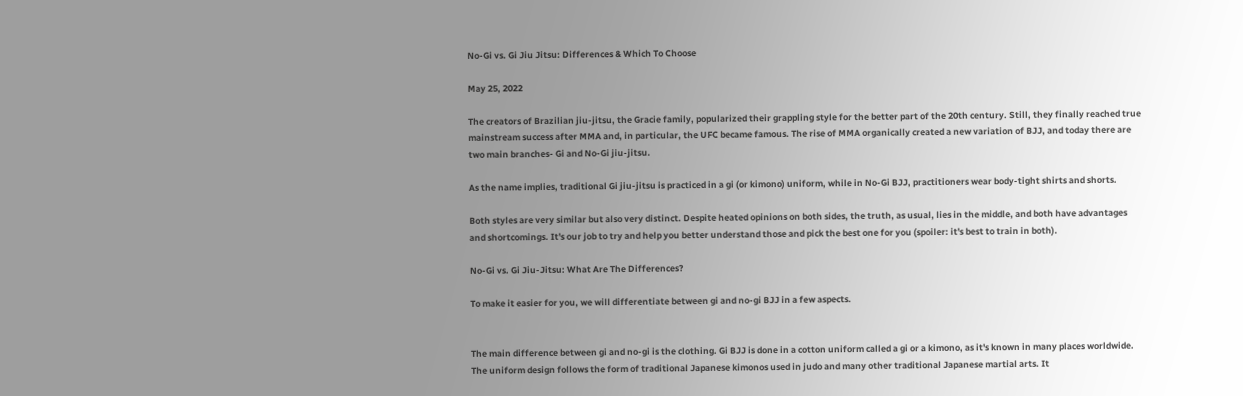No-Gi vs. Gi Jiu Jitsu: Differences & Which To Choose

May 25, 2022

The creators of Brazilian jiu-jitsu, the Gracie family, popularized their grappling style for the better part of the 20th century. Still, they finally reached true mainstream success after MMA and, in particular, the UFC became famous. The rise of MMA organically created a new variation of BJJ, and today there are two main branches- Gi and No-Gi jiu-jitsu.

As the name implies, traditional Gi jiu-jitsu is practiced in a gi (or kimono) uniform, while in No-Gi BJJ, practitioners wear body-tight shirts and shorts.

Both styles are very similar but also very distinct. Despite heated opinions on both sides, the truth, as usual, lies in the middle, and both have advantages and shortcomings. It's our job to try and help you better understand those and pick the best one for you (spoiler: it's best to train in both).

No-Gi vs. Gi Jiu-Jitsu: What Are The Differences?

To make it easier for you, we will differentiate between gi and no-gi BJJ in a few aspects.


The main difference between gi and no-gi is the clothing. Gi BJJ is done in a cotton uniform called a gi or a kimono, as it's known in many places worldwide. The uniform design follows the form of traditional Japanese kimonos used in judo and many other traditional Japanese martial arts. It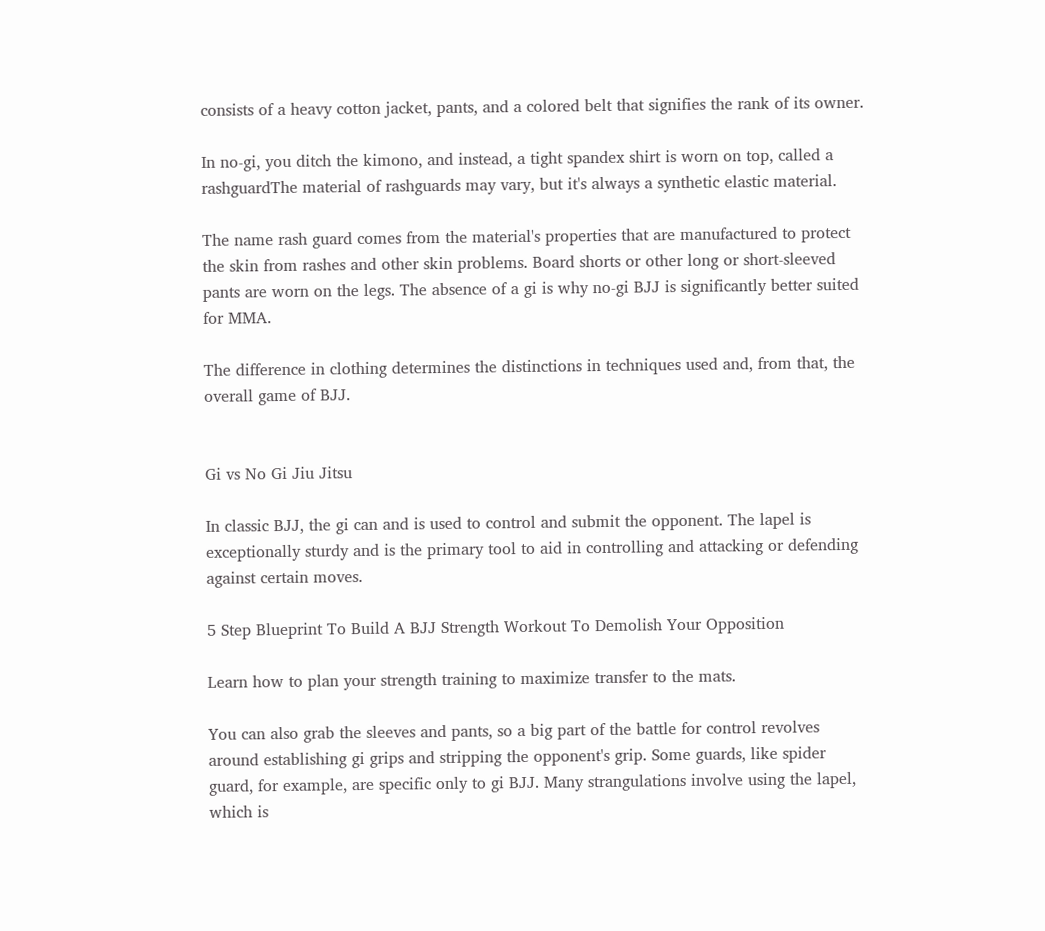consists of a heavy cotton jacket, pants, and a colored belt that signifies the rank of its owner.

In no-gi, you ditch the kimono, and instead, a tight spandex shirt is worn on top, called a rashguardThe material of rashguards may vary, but it's always a synthetic elastic material.

The name rash guard comes from the material's properties that are manufactured to protect the skin from rashes and other skin problems. Board shorts or other long or short-sleeved pants are worn on the legs. The absence of a gi is why no-gi BJJ is significantly better suited for MMA.

The difference in clothing determines the distinctions in techniques used and, from that, the overall game of BJJ.


Gi vs No Gi Jiu Jitsu

In classic BJJ, the gi can and is used to control and submit the opponent. The lapel is exceptionally sturdy and is the primary tool to aid in controlling and attacking or defending against certain moves.

5 Step Blueprint To Build A BJJ Strength Workout To Demolish Your Opposition

Learn how to plan your strength training to maximize transfer to the mats.

You can also grab the sleeves and pants, so a big part of the battle for control revolves around establishing gi grips and stripping the opponent's grip. Some guards, like spider guard, for example, are specific only to gi BJJ. Many strangulations involve using the lapel, which is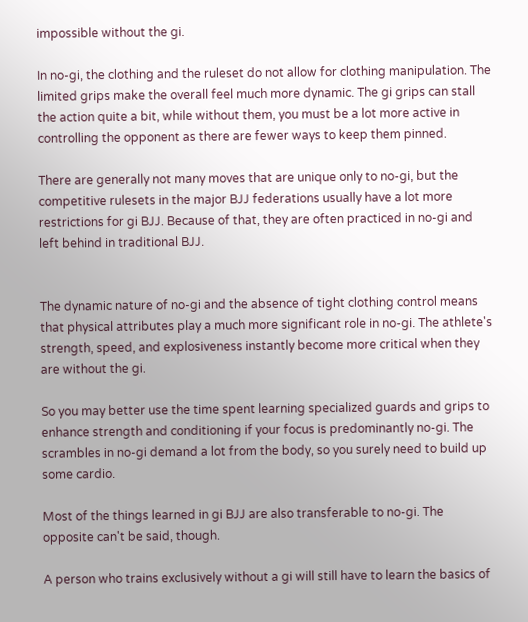impossible without the gi.

In no-gi, the clothing and the ruleset do not allow for clothing manipulation. The limited grips make the overall feel much more dynamic. The gi grips can stall the action quite a bit, while without them, you must be a lot more active in controlling the opponent as there are fewer ways to keep them pinned.

There are generally not many moves that are unique only to no-gi, but the competitive rulesets in the major BJJ federations usually have a lot more restrictions for gi BJJ. Because of that, they are often practiced in no-gi and left behind in traditional BJJ.


The dynamic nature of no-gi and the absence of tight clothing control means that physical attributes play a much more significant role in no-gi. The athlete's strength, speed, and explosiveness instantly become more critical when they are without the gi.

So you may better use the time spent learning specialized guards and grips to enhance strength and conditioning if your focus is predominantly no-gi. The scrambles in no-gi demand a lot from the body, so you surely need to build up some cardio.

Most of the things learned in gi BJJ are also transferable to no-gi. The opposite can't be said, though.

A person who trains exclusively without a gi will still have to learn the basics of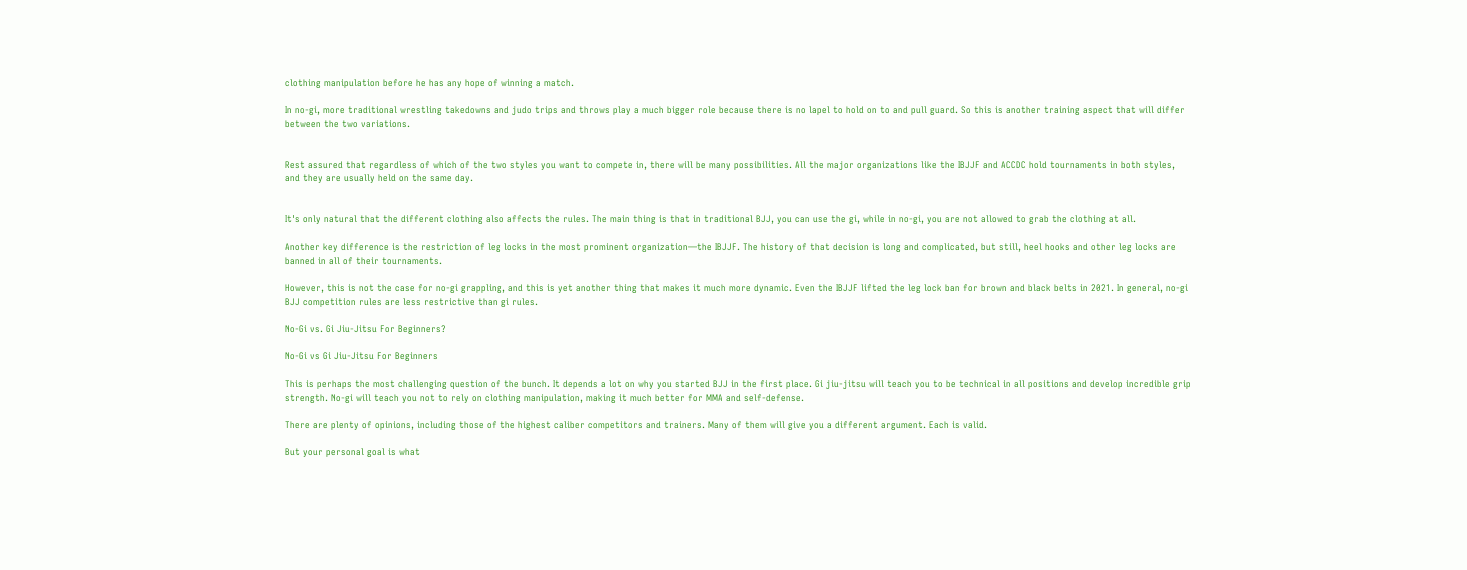clothing manipulation before he has any hope of winning a match.

In no-gi, more traditional wrestling takedowns and judo trips and throws play a much bigger role because there is no lapel to hold on to and pull guard. So this is another training aspect that will differ between the two variations.


Rest assured that regardless of which of the two styles you want to compete in, there will be many possibilities. All the major organizations like the IBJJF and ACCDC hold tournaments in both styles, and they are usually held on the same day.


It's only natural that the different clothing also affects the rules. The main thing is that in traditional BJJ, you can use the gi, while in no-gi, you are not allowed to grab the clothing at all.

Another key difference is the restriction of leg locks in the most prominent organization—the IBJJF. The history of that decision is long and complicated, but still, heel hooks and other leg locks are banned in all of their tournaments.

However, this is not the case for no-gi grappling, and this is yet another thing that makes it much more dynamic. Even the IBJJF lifted the leg lock ban for brown and black belts in 2021. In general, no-gi BJJ competition rules are less restrictive than gi rules.

No-Gi vs. Gi Jiu-Jitsu For Beginners?

No-Gi vs Gi Jiu-Jitsu For Beginners

This is perhaps the most challenging question of the bunch. It depends a lot on why you started BJJ in the first place. Gi jiu-jitsu will teach you to be technical in all positions and develop incredible grip strength. No-gi will teach you not to rely on clothing manipulation, making it much better for MMA and self-defense.

There are plenty of opinions, including those of the highest caliber competitors and trainers. Many of them will give you a different argument. Each is valid.

But your personal goal is what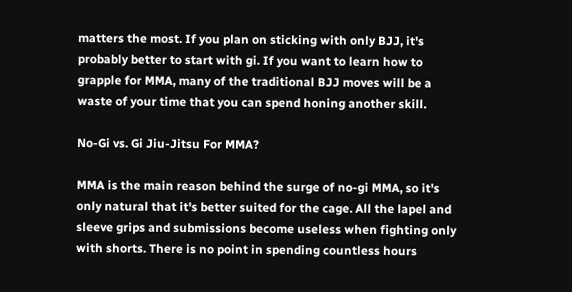matters the most. If you plan on sticking with only BJJ, it's probably better to start with gi. If you want to learn how to grapple for MMA, many of the traditional BJJ moves will be a waste of your time that you can spend honing another skill.

No-Gi vs. Gi Jiu-Jitsu For MMA?

MMA is the main reason behind the surge of no-gi MMA, so it's only natural that it's better suited for the cage. All the lapel and sleeve grips and submissions become useless when fighting only with shorts. There is no point in spending countless hours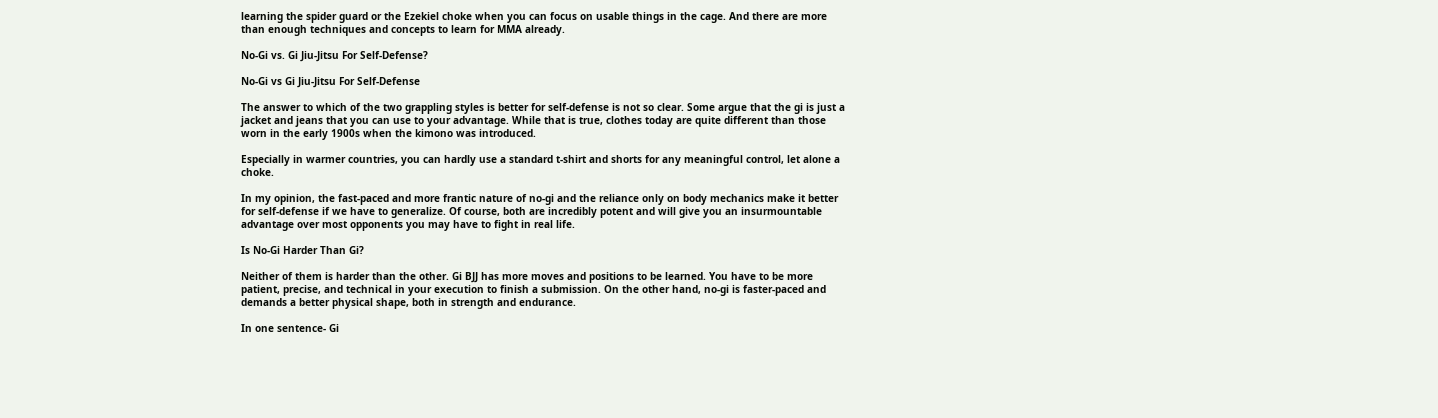learning the spider guard or the Ezekiel choke when you can focus on usable things in the cage. And there are more than enough techniques and concepts to learn for MMA already.

No-Gi vs. Gi Jiu-Jitsu For Self-Defense?

No-Gi vs Gi Jiu-Jitsu For Self-Defense

The answer to which of the two grappling styles is better for self-defense is not so clear. Some argue that the gi is just a jacket and jeans that you can use to your advantage. While that is true, clothes today are quite different than those worn in the early 1900s when the kimono was introduced.

Especially in warmer countries, you can hardly use a standard t-shirt and shorts for any meaningful control, let alone a choke.

In my opinion, the fast-paced and more frantic nature of no-gi and the reliance only on body mechanics make it better for self-defense if we have to generalize. Of course, both are incredibly potent and will give you an insurmountable advantage over most opponents you may have to fight in real life.

Is No-Gi Harder Than Gi?

Neither of them is harder than the other. Gi BJJ has more moves and positions to be learned. You have to be more patient, precise, and technical in your execution to finish a submission. On the other hand, no-gi is faster-paced and demands a better physical shape, both in strength and endurance.

In one sentence- Gi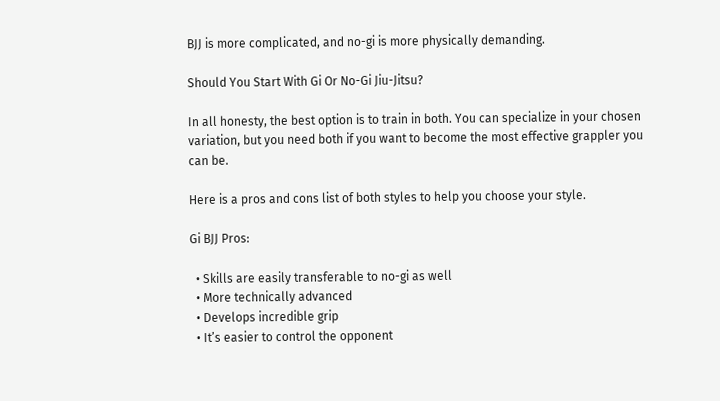BJJ is more complicated, and no-gi is more physically demanding.

Should You Start With Gi Or No-Gi Jiu-Jitsu?

In all honesty, the best option is to train in both. You can specialize in your chosen variation, but you need both if you want to become the most effective grappler you can be.

Here is a pros and cons list of both styles to help you choose your style.

Gi BJJ Pros:

  • Skills are easily transferable to no-gi as well
  • More technically advanced
  • Develops incredible grip
  • It’s easier to control the opponent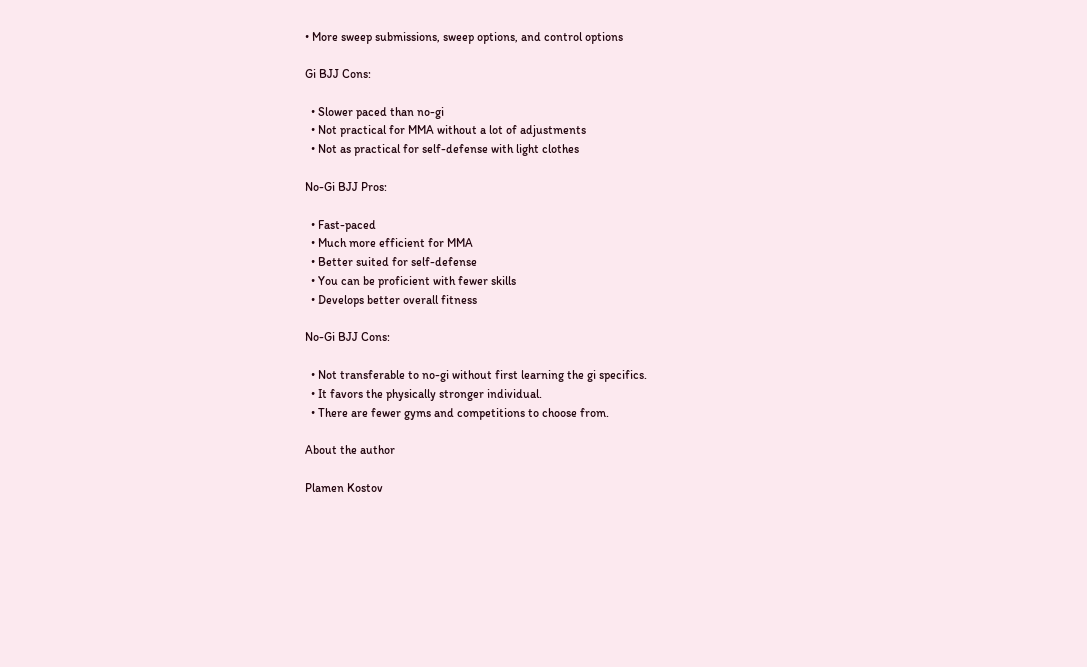• More sweep submissions, sweep options, and control options

Gi BJJ Cons:

  • Slower paced than no-gi
  • Not practical for MMA without a lot of adjustments
  • Not as practical for self-defense with light clothes

No-Gi BJJ Pros:

  • Fast-paced
  • Much more efficient for MMA
  • Better suited for self-defense
  • You can be proficient with fewer skills
  • Develops better overall fitness

No-Gi BJJ Cons:

  • Not transferable to no-gi without first learning the gi specifics.
  • It favors the physically stronger individual.
  • There are fewer gyms and competitions to choose from.

About the author

Plamen Kostov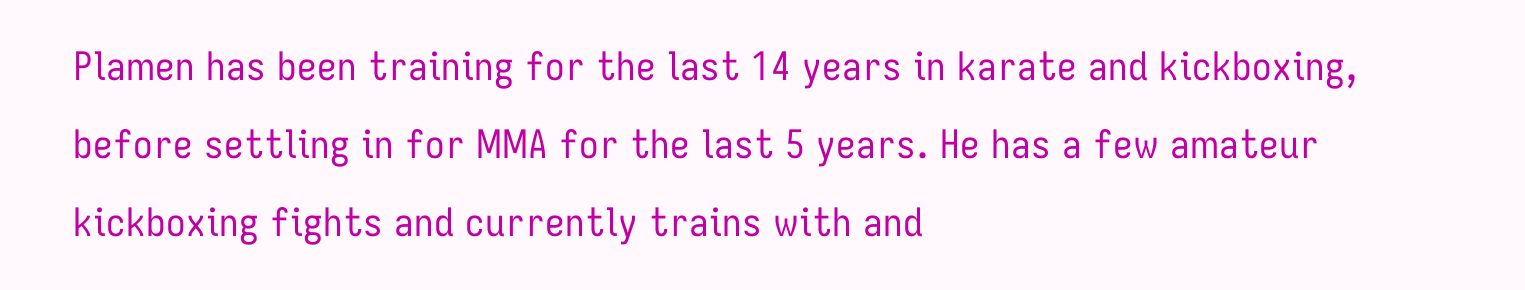Plamen has been training for the last 14 years in karate and kickboxing, before settling in for MMA for the last 5 years. He has a few amateur kickboxing fights and currently trains with and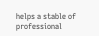helps a stable of professional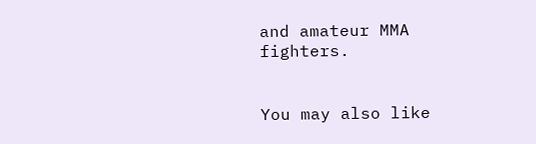and amateur MMA fighters.


You may also like